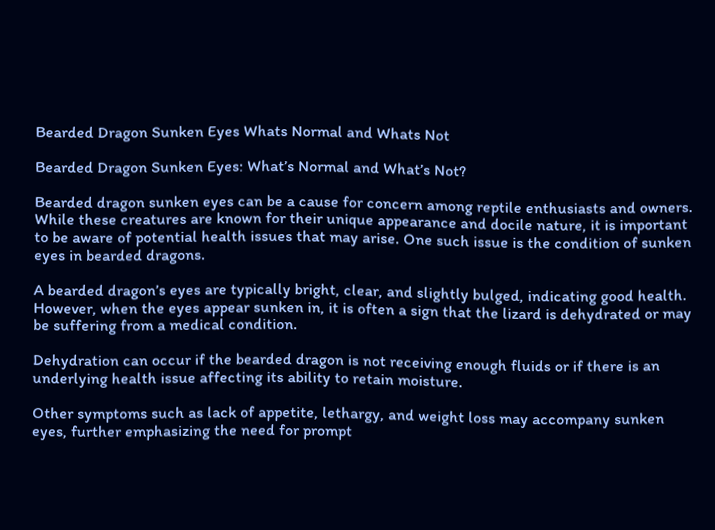Bearded Dragon Sunken Eyes Whats Normal and Whats Not

Bearded Dragon Sunken Eyes: What’s Normal and What’s Not?

Bearded dragon sunken eyes can be a cause for concern among reptile enthusiasts and owners. While these creatures are known for their unique appearance and docile nature, it is important to be aware of potential health issues that may arise. One such issue is the condition of sunken eyes in bearded dragons.

A bearded dragon’s eyes are typically bright, clear, and slightly bulged, indicating good health. However, when the eyes appear sunken in, it is often a sign that the lizard is dehydrated or may be suffering from a medical condition.

Dehydration can occur if the bearded dragon is not receiving enough fluids or if there is an underlying health issue affecting its ability to retain moisture.

Other symptoms such as lack of appetite, lethargy, and weight loss may accompany sunken eyes, further emphasizing the need for prompt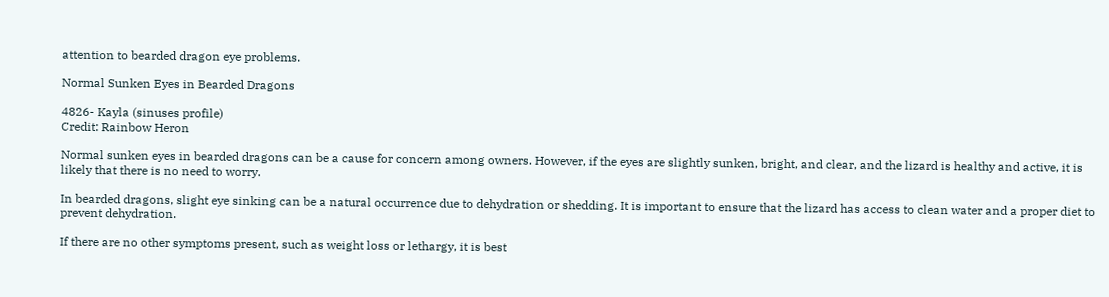attention to bearded dragon eye problems.

Normal Sunken Eyes in Bearded Dragons

4826- Kayla (sinuses profile)
Credit: Rainbow Heron

Normal sunken eyes in bearded dragons can be a cause for concern among owners. However, if the eyes are slightly sunken, bright, and clear, and the lizard is healthy and active, it is likely that there is no need to worry.

In bearded dragons, slight eye sinking can be a natural occurrence due to dehydration or shedding. It is important to ensure that the lizard has access to clean water and a proper diet to prevent dehydration.

If there are no other symptoms present, such as weight loss or lethargy, it is best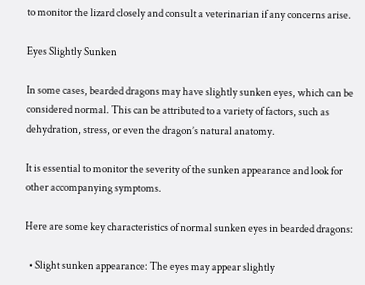to monitor the lizard closely and consult a veterinarian if any concerns arise.

Eyes Slightly Sunken

In some cases, bearded dragons may have slightly sunken eyes, which can be considered normal. This can be attributed to a variety of factors, such as dehydration, stress, or even the dragon’s natural anatomy.

It is essential to monitor the severity of the sunken appearance and look for other accompanying symptoms.

Here are some key characteristics of normal sunken eyes in bearded dragons:

  • Slight sunken appearance: The eyes may appear slightly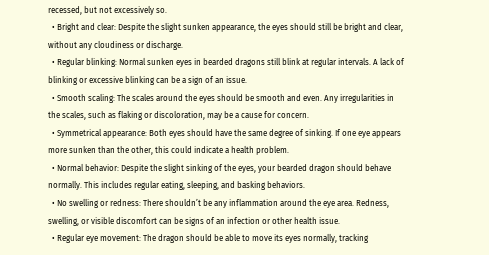recessed, but not excessively so.
  • Bright and clear: Despite the slight sunken appearance, the eyes should still be bright and clear, without any cloudiness or discharge.
  • Regular blinking: Normal sunken eyes in bearded dragons still blink at regular intervals. A lack of blinking or excessive blinking can be a sign of an issue.
  • Smooth scaling: The scales around the eyes should be smooth and even. Any irregularities in the scales, such as flaking or discoloration, may be a cause for concern.
  • Symmetrical appearance: Both eyes should have the same degree of sinking. If one eye appears more sunken than the other, this could indicate a health problem.
  • Normal behavior: Despite the slight sinking of the eyes, your bearded dragon should behave normally. This includes regular eating, sleeping, and basking behaviors.
  • No swelling or redness: There shouldn’t be any inflammation around the eye area. Redness, swelling, or visible discomfort can be signs of an infection or other health issue.
  • Regular eye movement: The dragon should be able to move its eyes normally, tracking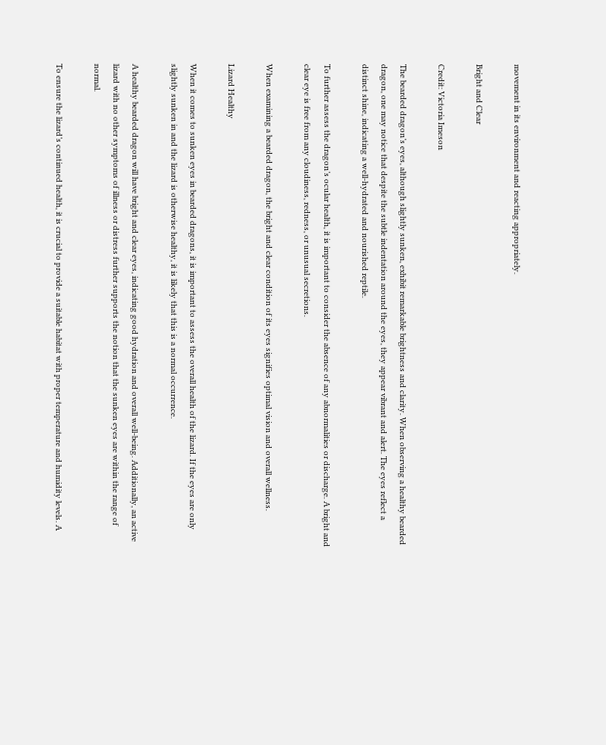movement in its environment and reacting appropriately.

Bright and Clear

Credit: Victoria Imeson

The bearded dragon’s eyes, although slightly sunken, exhibit remarkable brightness and clarity. When observing a healthy bearded dragon, one may notice that despite the subtle indentation around the eyes, they appear vibrant and alert. The eyes reflect a distinct shine, indicating a well-hydrated and nourished reptile.

To further assess the dragon’s ocular health, it is important to consider the absence of any abnormalities or discharge. A bright and clear eye is free from any cloudiness, redness, or unusual secretions.

When examining a bearded dragon, the bright and clear condition of its eyes signifies optimal vision and overall wellness.

Lizard Healthy

When it comes to sunken eyes in bearded dragons, it is important to assess the overall health of the lizard. If the eyes are only slightly sunken in and the lizard is otherwise healthy, it is likely that this is a normal occurrence.

A healthy bearded dragon will have bright and clear eyes, indicating good hydration and overall well-being. Additionally, an active lizard with no other symptoms of illness or distress further supports the notion that the sunken eyes are within the range of normal.

To ensure the lizard’s continued health, it is crucial to provide a suitable habitat with proper temperature and humidity levels. A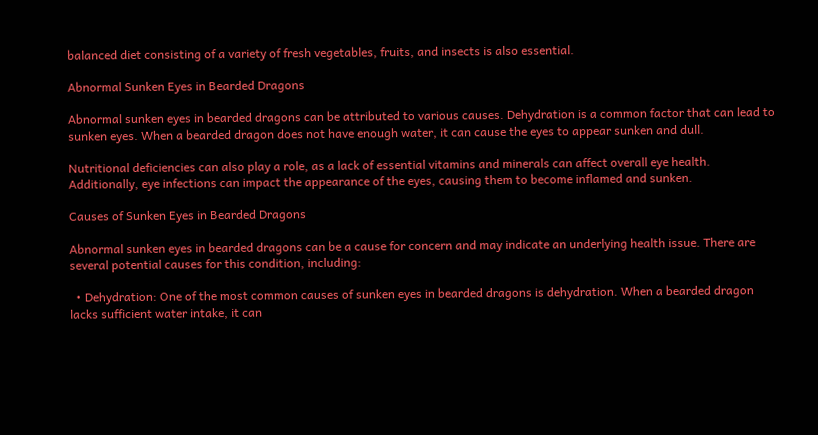balanced diet consisting of a variety of fresh vegetables, fruits, and insects is also essential.

Abnormal Sunken Eyes in Bearded Dragons

Abnormal sunken eyes in bearded dragons can be attributed to various causes. Dehydration is a common factor that can lead to sunken eyes. When a bearded dragon does not have enough water, it can cause the eyes to appear sunken and dull.

Nutritional deficiencies can also play a role, as a lack of essential vitamins and minerals can affect overall eye health. Additionally, eye infections can impact the appearance of the eyes, causing them to become inflamed and sunken.

Causes of Sunken Eyes in Bearded Dragons

Abnormal sunken eyes in bearded dragons can be a cause for concern and may indicate an underlying health issue. There are several potential causes for this condition, including:

  • Dehydration: One of the most common causes of sunken eyes in bearded dragons is dehydration. When a bearded dragon lacks sufficient water intake, it can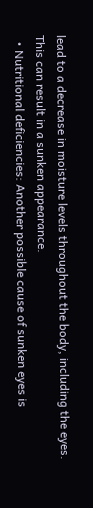lead to a decrease in moisture levels throughout the body, including the eyes. This can result in a sunken appearance.
  • Nutritional deficiencies: Another possible cause of sunken eyes is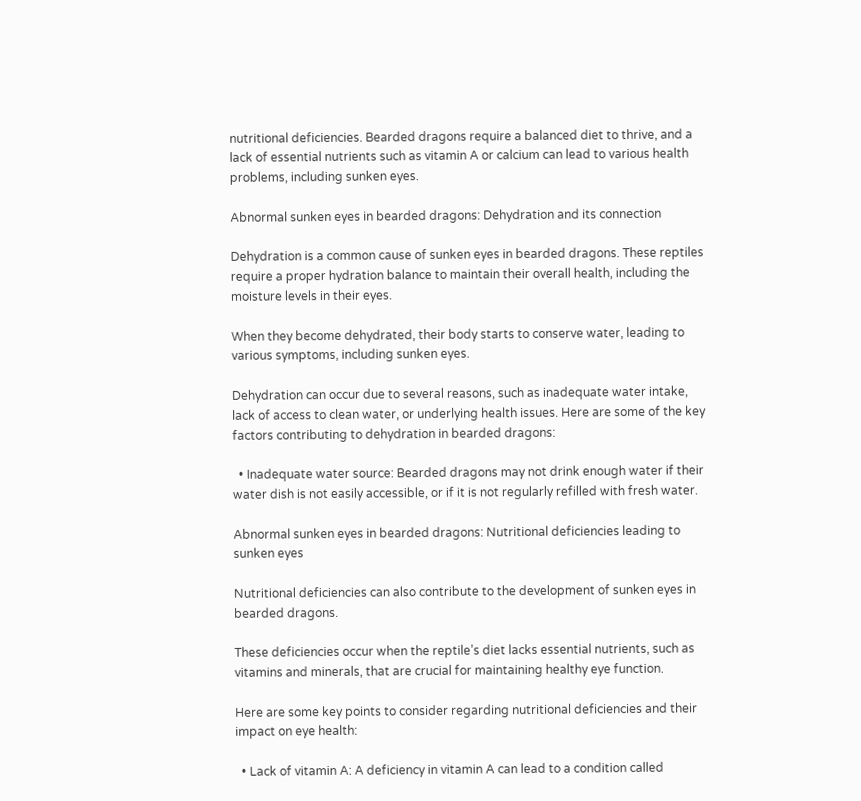nutritional deficiencies. Bearded dragons require a balanced diet to thrive, and a lack of essential nutrients such as vitamin A or calcium can lead to various health problems, including sunken eyes.

Abnormal sunken eyes in bearded dragons: Dehydration and its connection

Dehydration is a common cause of sunken eyes in bearded dragons. These reptiles require a proper hydration balance to maintain their overall health, including the moisture levels in their eyes.

When they become dehydrated, their body starts to conserve water, leading to various symptoms, including sunken eyes.

Dehydration can occur due to several reasons, such as inadequate water intake, lack of access to clean water, or underlying health issues. Here are some of the key factors contributing to dehydration in bearded dragons:

  • Inadequate water source: Bearded dragons may not drink enough water if their water dish is not easily accessible, or if it is not regularly refilled with fresh water.

Abnormal sunken eyes in bearded dragons: Nutritional deficiencies leading to sunken eyes

Nutritional deficiencies can also contribute to the development of sunken eyes in bearded dragons.

These deficiencies occur when the reptile’s diet lacks essential nutrients, such as vitamins and minerals, that are crucial for maintaining healthy eye function.

Here are some key points to consider regarding nutritional deficiencies and their impact on eye health:

  • Lack of vitamin A: A deficiency in vitamin A can lead to a condition called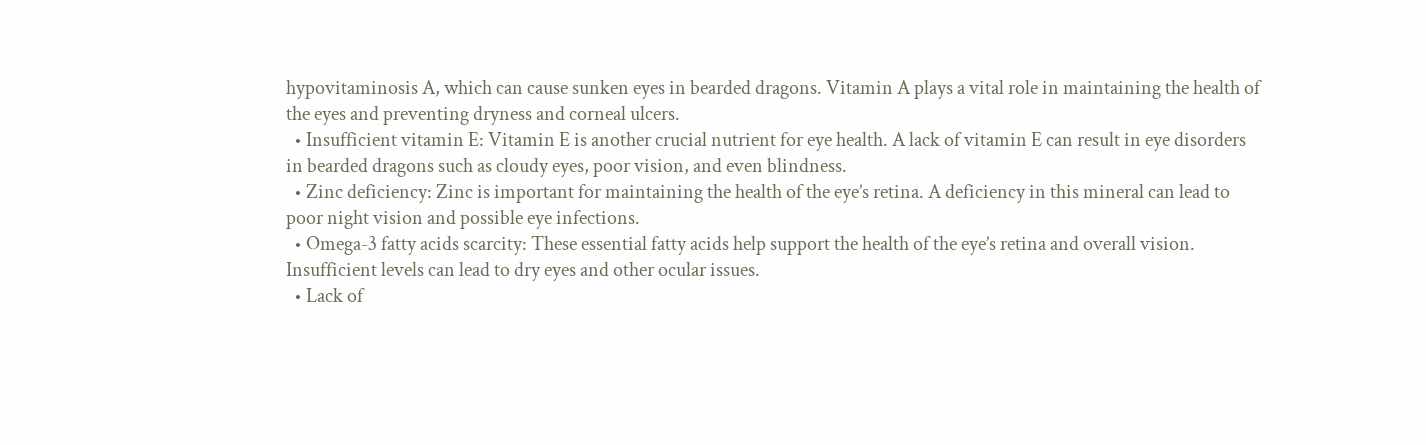hypovitaminosis A, which can cause sunken eyes in bearded dragons. Vitamin A plays a vital role in maintaining the health of the eyes and preventing dryness and corneal ulcers.
  • Insufficient vitamin E: Vitamin E is another crucial nutrient for eye health. A lack of vitamin E can result in eye disorders in bearded dragons such as cloudy eyes, poor vision, and even blindness.
  • Zinc deficiency: Zinc is important for maintaining the health of the eye’s retina. A deficiency in this mineral can lead to poor night vision and possible eye infections.
  • Omega-3 fatty acids scarcity: These essential fatty acids help support the health of the eye’s retina and overall vision. Insufficient levels can lead to dry eyes and other ocular issues.
  • Lack of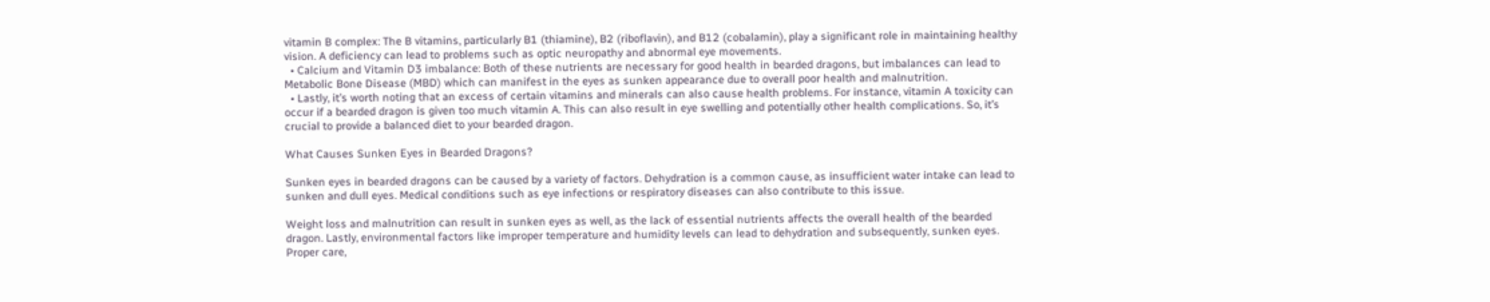vitamin B complex: The B vitamins, particularly B1 (thiamine), B2 (riboflavin), and B12 (cobalamin), play a significant role in maintaining healthy vision. A deficiency can lead to problems such as optic neuropathy and abnormal eye movements.
  • Calcium and Vitamin D3 imbalance: Both of these nutrients are necessary for good health in bearded dragons, but imbalances can lead to Metabolic Bone Disease (MBD) which can manifest in the eyes as sunken appearance due to overall poor health and malnutrition.
  • Lastly, it’s worth noting that an excess of certain vitamins and minerals can also cause health problems. For instance, vitamin A toxicity can occur if a bearded dragon is given too much vitamin A. This can also result in eye swelling and potentially other health complications. So, it’s crucial to provide a balanced diet to your bearded dragon.

What Causes Sunken Eyes in Bearded Dragons?

Sunken eyes in bearded dragons can be caused by a variety of factors. Dehydration is a common cause, as insufficient water intake can lead to sunken and dull eyes. Medical conditions such as eye infections or respiratory diseases can also contribute to this issue.

Weight loss and malnutrition can result in sunken eyes as well, as the lack of essential nutrients affects the overall health of the bearded dragon. Lastly, environmental factors like improper temperature and humidity levels can lead to dehydration and subsequently, sunken eyes. Proper care,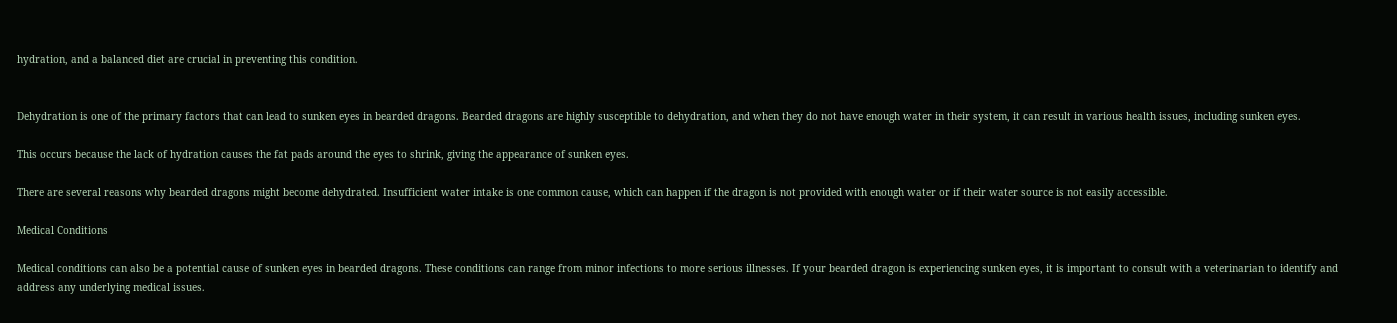hydration, and a balanced diet are crucial in preventing this condition.


Dehydration is one of the primary factors that can lead to sunken eyes in bearded dragons. Bearded dragons are highly susceptible to dehydration, and when they do not have enough water in their system, it can result in various health issues, including sunken eyes.

This occurs because the lack of hydration causes the fat pads around the eyes to shrink, giving the appearance of sunken eyes.

There are several reasons why bearded dragons might become dehydrated. Insufficient water intake is one common cause, which can happen if the dragon is not provided with enough water or if their water source is not easily accessible.

Medical Conditions

Medical conditions can also be a potential cause of sunken eyes in bearded dragons. These conditions can range from minor infections to more serious illnesses. If your bearded dragon is experiencing sunken eyes, it is important to consult with a veterinarian to identify and address any underlying medical issues.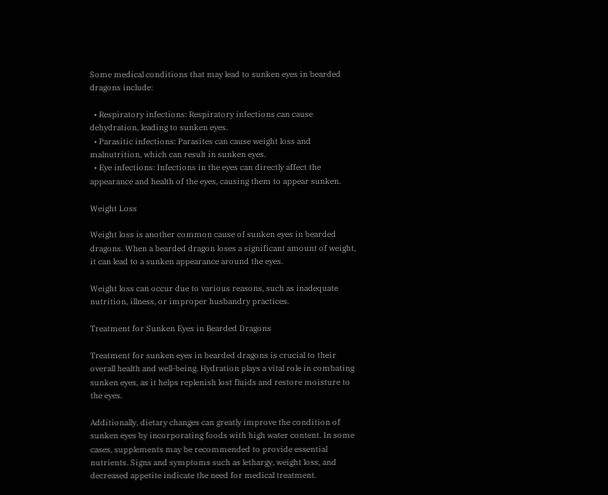Some medical conditions that may lead to sunken eyes in bearded dragons include:

  • Respiratory infections: Respiratory infections can cause dehydration, leading to sunken eyes.
  • Parasitic infections: Parasites can cause weight loss and malnutrition, which can result in sunken eyes.
  • Eye infections: Infections in the eyes can directly affect the appearance and health of the eyes, causing them to appear sunken.

Weight Loss

Weight loss is another common cause of sunken eyes in bearded dragons. When a bearded dragon loses a significant amount of weight, it can lead to a sunken appearance around the eyes.

Weight loss can occur due to various reasons, such as inadequate nutrition, illness, or improper husbandry practices.

Treatment for Sunken Eyes in Bearded Dragons

Treatment for sunken eyes in bearded dragons is crucial to their overall health and well-being. Hydration plays a vital role in combating sunken eyes, as it helps replenish lost fluids and restore moisture to the eyes.

Additionally, dietary changes can greatly improve the condition of sunken eyes by incorporating foods with high water content. In some cases, supplements may be recommended to provide essential nutrients. Signs and symptoms such as lethargy, weight loss, and decreased appetite indicate the need for medical treatment.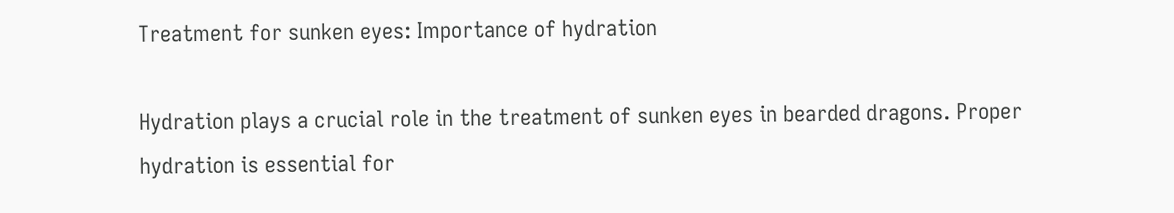Treatment for sunken eyes: Importance of hydration

Hydration plays a crucial role in the treatment of sunken eyes in bearded dragons. Proper hydration is essential for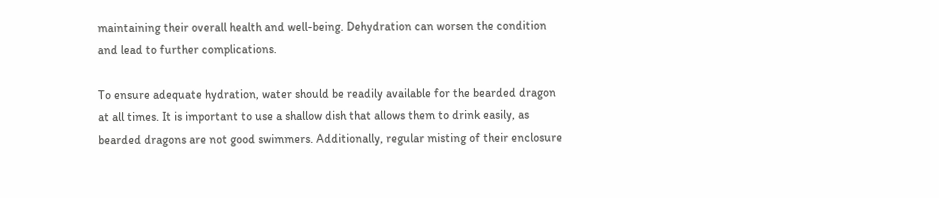maintaining their overall health and well-being. Dehydration can worsen the condition and lead to further complications.

To ensure adequate hydration, water should be readily available for the bearded dragon at all times. It is important to use a shallow dish that allows them to drink easily, as bearded dragons are not good swimmers. Additionally, regular misting of their enclosure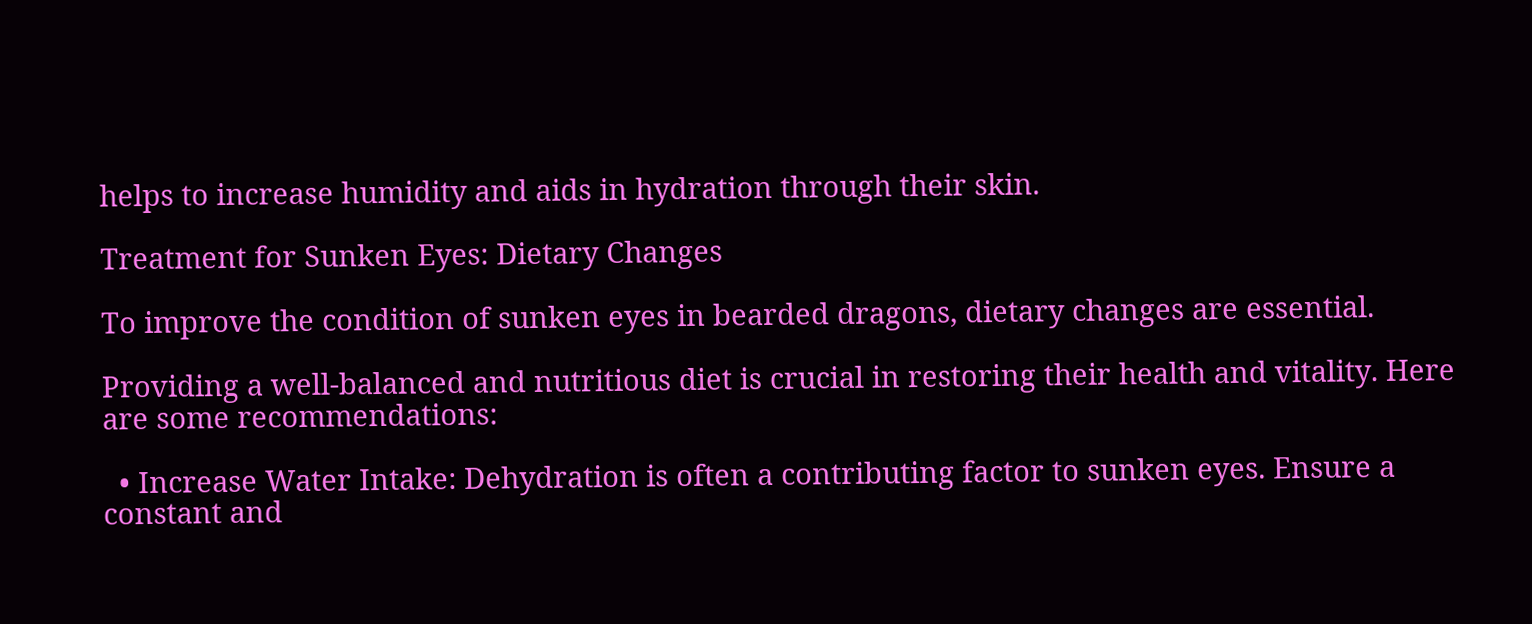helps to increase humidity and aids in hydration through their skin.

Treatment for Sunken Eyes: Dietary Changes

To improve the condition of sunken eyes in bearded dragons, dietary changes are essential.

Providing a well-balanced and nutritious diet is crucial in restoring their health and vitality. Here are some recommendations:

  • Increase Water Intake: Dehydration is often a contributing factor to sunken eyes. Ensure a constant and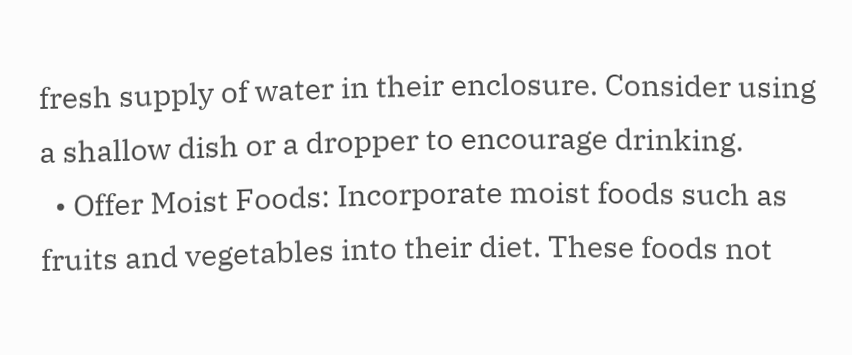fresh supply of water in their enclosure. Consider using a shallow dish or a dropper to encourage drinking.
  • Offer Moist Foods: Incorporate moist foods such as fruits and vegetables into their diet. These foods not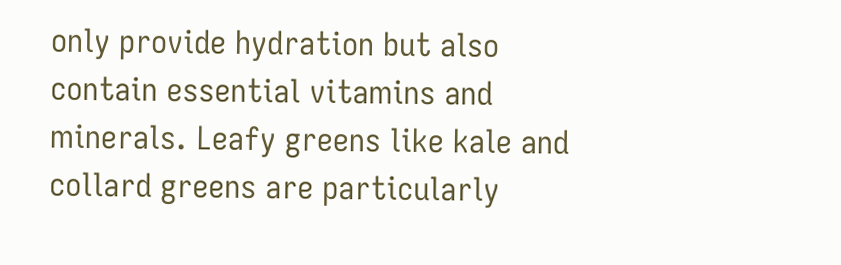only provide hydration but also contain essential vitamins and minerals. Leafy greens like kale and collard greens are particularly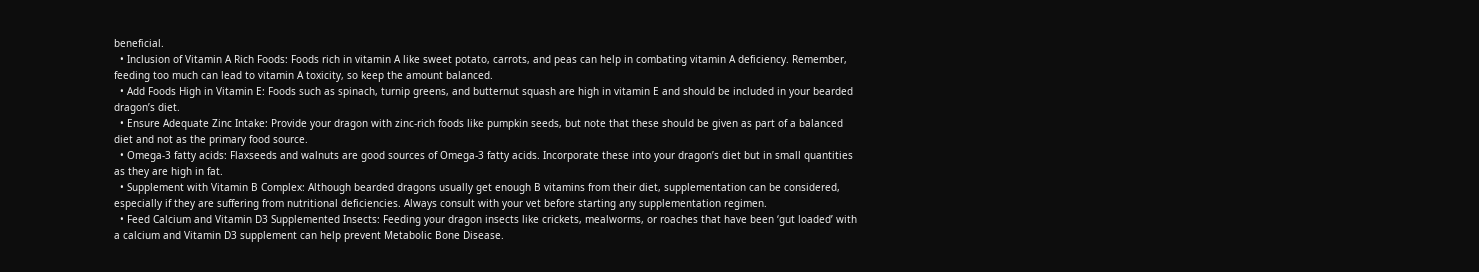beneficial.
  • Inclusion of Vitamin A Rich Foods: Foods rich in vitamin A like sweet potato, carrots, and peas can help in combating vitamin A deficiency. Remember, feeding too much can lead to vitamin A toxicity, so keep the amount balanced.
  • Add Foods High in Vitamin E: Foods such as spinach, turnip greens, and butternut squash are high in vitamin E and should be included in your bearded dragon’s diet.
  • Ensure Adequate Zinc Intake: Provide your dragon with zinc-rich foods like pumpkin seeds, but note that these should be given as part of a balanced diet and not as the primary food source.
  • Omega-3 fatty acids: Flaxseeds and walnuts are good sources of Omega-3 fatty acids. Incorporate these into your dragon’s diet but in small quantities as they are high in fat.
  • Supplement with Vitamin B Complex: Although bearded dragons usually get enough B vitamins from their diet, supplementation can be considered, especially if they are suffering from nutritional deficiencies. Always consult with your vet before starting any supplementation regimen.
  • Feed Calcium and Vitamin D3 Supplemented Insects: Feeding your dragon insects like crickets, mealworms, or roaches that have been ‘gut loaded’ with a calcium and Vitamin D3 supplement can help prevent Metabolic Bone Disease.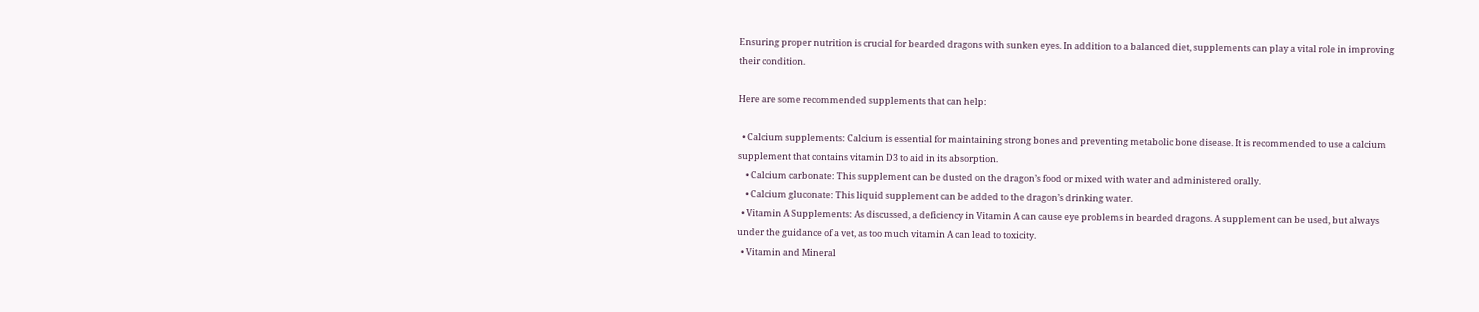Ensuring proper nutrition is crucial for bearded dragons with sunken eyes. In addition to a balanced diet, supplements can play a vital role in improving their condition.

Here are some recommended supplements that can help:

  • Calcium supplements: Calcium is essential for maintaining strong bones and preventing metabolic bone disease. It is recommended to use a calcium supplement that contains vitamin D3 to aid in its absorption.
    • Calcium carbonate: This supplement can be dusted on the dragon’s food or mixed with water and administered orally.
    • Calcium gluconate: This liquid supplement can be added to the dragon’s drinking water.
  • Vitamin A Supplements: As discussed, a deficiency in Vitamin A can cause eye problems in bearded dragons. A supplement can be used, but always under the guidance of a vet, as too much vitamin A can lead to toxicity.
  • Vitamin and Mineral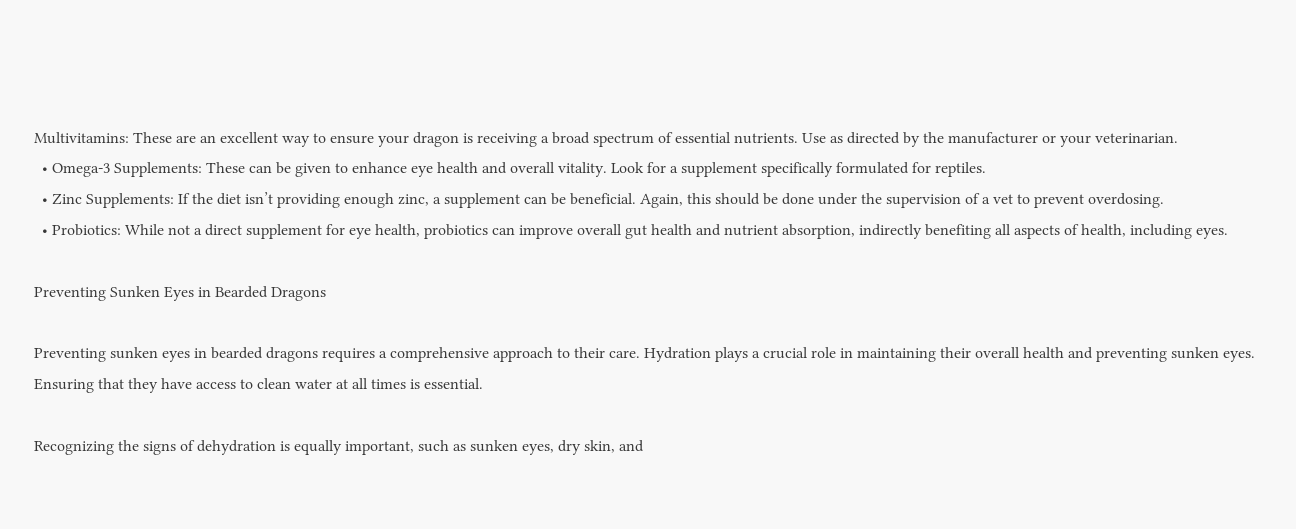Multivitamins: These are an excellent way to ensure your dragon is receiving a broad spectrum of essential nutrients. Use as directed by the manufacturer or your veterinarian.
  • Omega-3 Supplements: These can be given to enhance eye health and overall vitality. Look for a supplement specifically formulated for reptiles.
  • Zinc Supplements: If the diet isn’t providing enough zinc, a supplement can be beneficial. Again, this should be done under the supervision of a vet to prevent overdosing.
  • Probiotics: While not a direct supplement for eye health, probiotics can improve overall gut health and nutrient absorption, indirectly benefiting all aspects of health, including eyes.

Preventing Sunken Eyes in Bearded Dragons

Preventing sunken eyes in bearded dragons requires a comprehensive approach to their care. Hydration plays a crucial role in maintaining their overall health and preventing sunken eyes. Ensuring that they have access to clean water at all times is essential.

Recognizing the signs of dehydration is equally important, such as sunken eyes, dry skin, and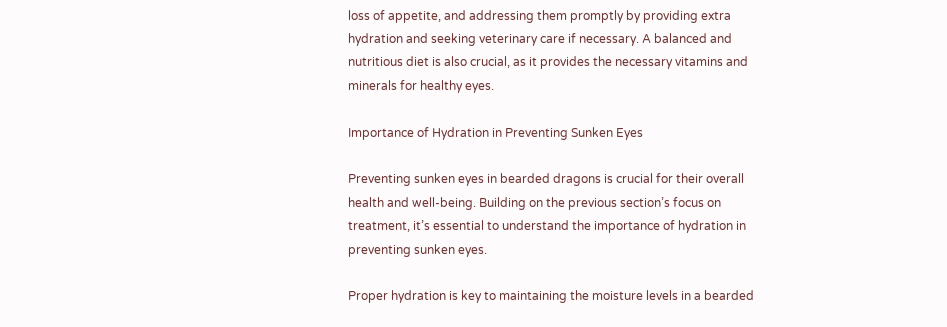loss of appetite, and addressing them promptly by providing extra hydration and seeking veterinary care if necessary. A balanced and nutritious diet is also crucial, as it provides the necessary vitamins and minerals for healthy eyes.

Importance of Hydration in Preventing Sunken Eyes

Preventing sunken eyes in bearded dragons is crucial for their overall health and well-being. Building on the previous section’s focus on treatment, it’s essential to understand the importance of hydration in preventing sunken eyes.

Proper hydration is key to maintaining the moisture levels in a bearded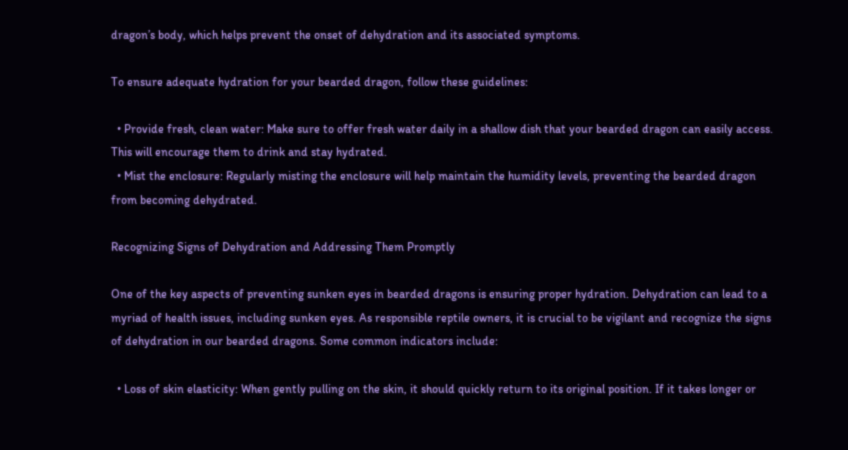dragon’s body, which helps prevent the onset of dehydration and its associated symptoms.

To ensure adequate hydration for your bearded dragon, follow these guidelines:

  • Provide fresh, clean water: Make sure to offer fresh water daily in a shallow dish that your bearded dragon can easily access. This will encourage them to drink and stay hydrated.
  • Mist the enclosure: Regularly misting the enclosure will help maintain the humidity levels, preventing the bearded dragon from becoming dehydrated.

Recognizing Signs of Dehydration and Addressing Them Promptly

One of the key aspects of preventing sunken eyes in bearded dragons is ensuring proper hydration. Dehydration can lead to a myriad of health issues, including sunken eyes. As responsible reptile owners, it is crucial to be vigilant and recognize the signs of dehydration in our bearded dragons. Some common indicators include:

  • Loss of skin elasticity: When gently pulling on the skin, it should quickly return to its original position. If it takes longer or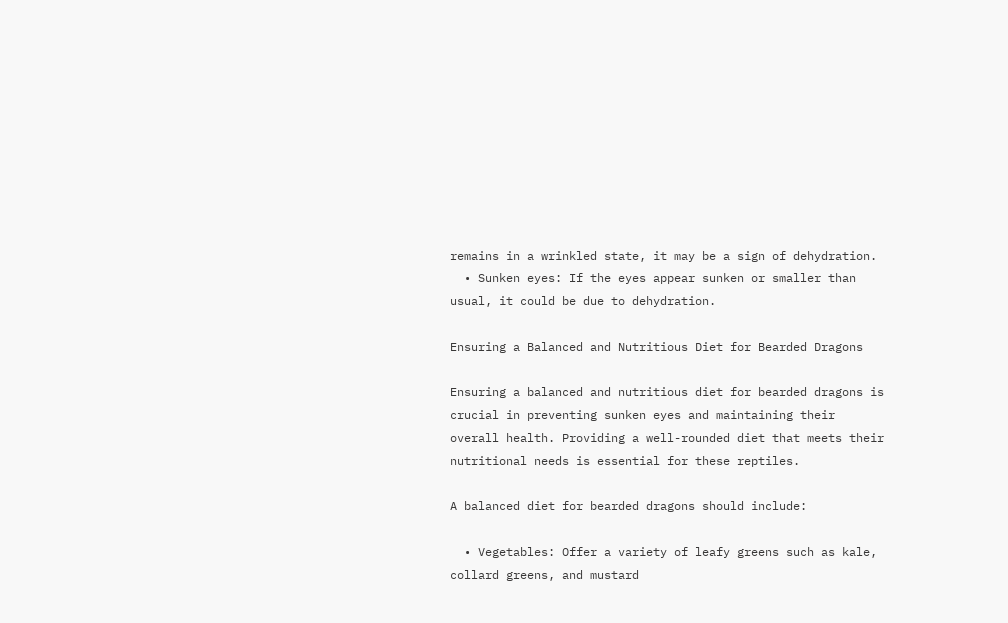remains in a wrinkled state, it may be a sign of dehydration.
  • Sunken eyes: If the eyes appear sunken or smaller than usual, it could be due to dehydration.

Ensuring a Balanced and Nutritious Diet for Bearded Dragons

Ensuring a balanced and nutritious diet for bearded dragons is crucial in preventing sunken eyes and maintaining their overall health. Providing a well-rounded diet that meets their nutritional needs is essential for these reptiles.

A balanced diet for bearded dragons should include:

  • Vegetables: Offer a variety of leafy greens such as kale, collard greens, and mustard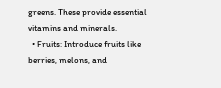greens. These provide essential vitamins and minerals.
  • Fruits: Introduce fruits like berries, melons, and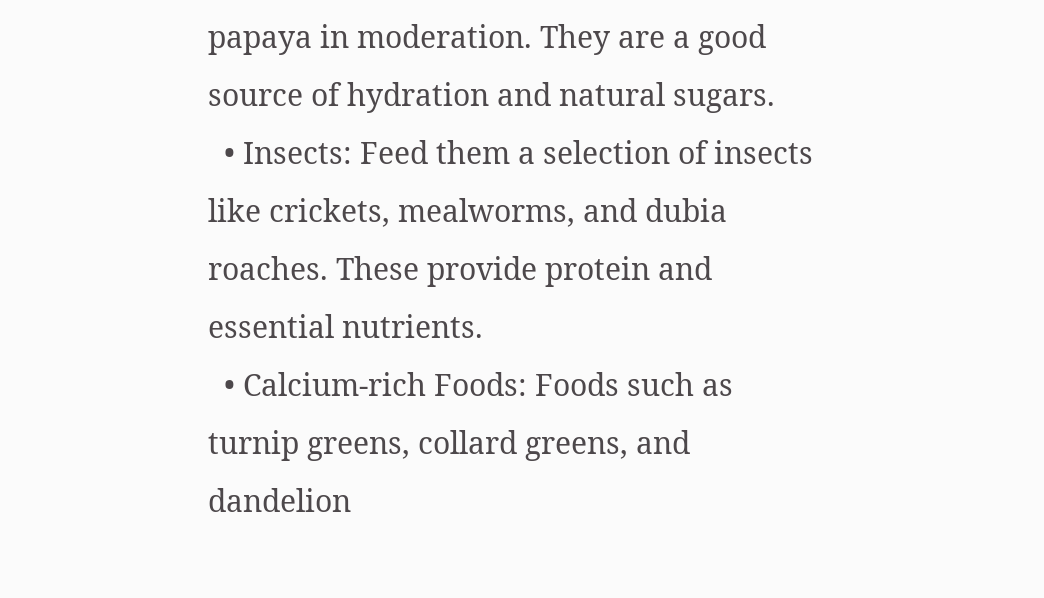papaya in moderation. They are a good source of hydration and natural sugars.
  • Insects: Feed them a selection of insects like crickets, mealworms, and dubia roaches. These provide protein and essential nutrients.
  • Calcium-rich Foods: Foods such as turnip greens, collard greens, and dandelion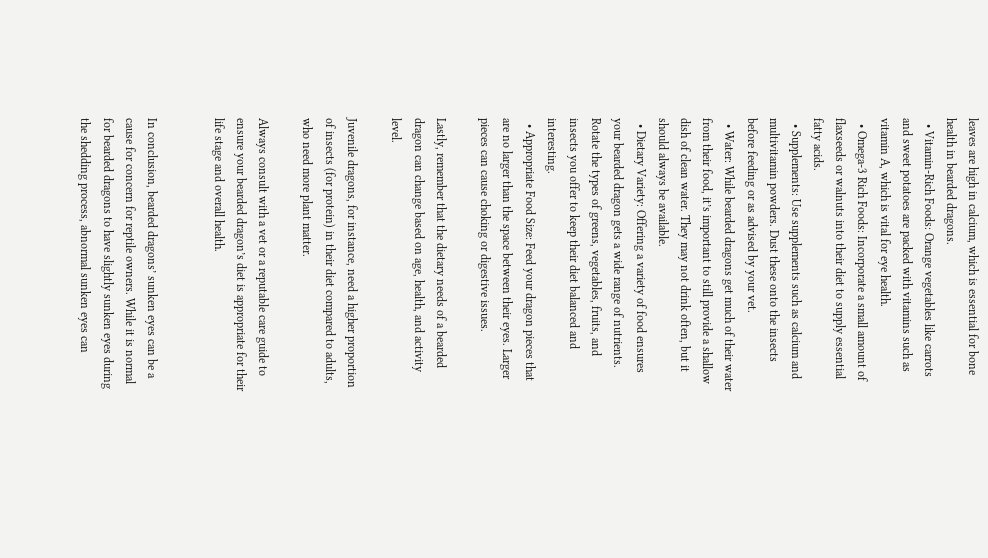leaves are high in calcium, which is essential for bone health in bearded dragons.
  • Vitamin-Rich Foods: Orange vegetables like carrots and sweet potatoes are packed with vitamins such as vitamin A, which is vital for eye health.
  • Omega-3 Rich Foods: Incorporate a small amount of flaxseeds or walnuts into their diet to supply essential fatty acids.
  • Supplements: Use supplements such as calcium and multivitamin powders. Dust these onto the insects before feeding or as advised by your vet.
  • Water: While bearded dragons get much of their water from their food, it’s important to still provide a shallow dish of clean water. They may not drink often, but it should always be available.
  • Dietary Variety: Offering a variety of food ensures your bearded dragon gets a wide range of nutrients. Rotate the types of greens, vegetables, fruits, and insects you offer to keep their diet balanced and interesting.
  • Appropriate Food Size: Feed your dragon pieces that are no larger than the space between their eyes. Larger pieces can cause choking or digestive issues.

Lastly, remember that the dietary needs of a bearded dragon can change based on age, health, and activity level.

Juvenile dragons, for instance, need a higher proportion of insects (for protein) in their diet compared to adults, who need more plant matter.

Always consult with a vet or a reputable care guide to ensure your bearded dragon’s diet is appropriate for their life stage and overall health.


In conclusion, bearded dragons’ sunken eyes can be a cause for concern for reptile owners. While it is normal for bearded dragons to have slightly sunken eyes during the shedding process, abnormal sunken eyes can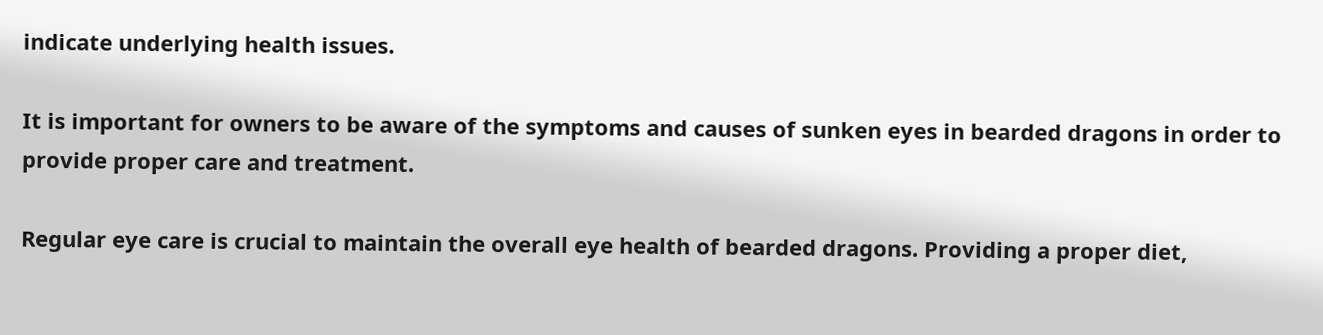indicate underlying health issues.

It is important for owners to be aware of the symptoms and causes of sunken eyes in bearded dragons in order to provide proper care and treatment.

Regular eye care is crucial to maintain the overall eye health of bearded dragons. Providing a proper diet,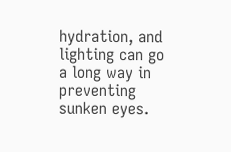hydration, and lighting can go a long way in preventing sunken eyes.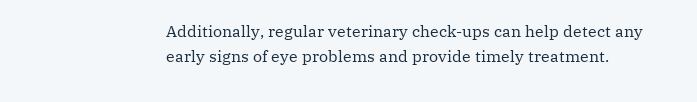Additionally, regular veterinary check-ups can help detect any early signs of eye problems and provide timely treatment.